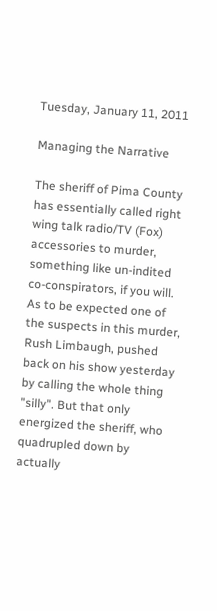Tuesday, January 11, 2011

Managing the Narrative

The sheriff of Pima County has essentially called right wing talk radio/TV (Fox) accessories to murder, something like un-indited co-conspirators, if you will. As to be expected one of the suspects in this murder, Rush Limbaugh, pushed back on his show yesterday by calling the whole thing "silly". But that only energized the sheriff, who quadrupled down by actually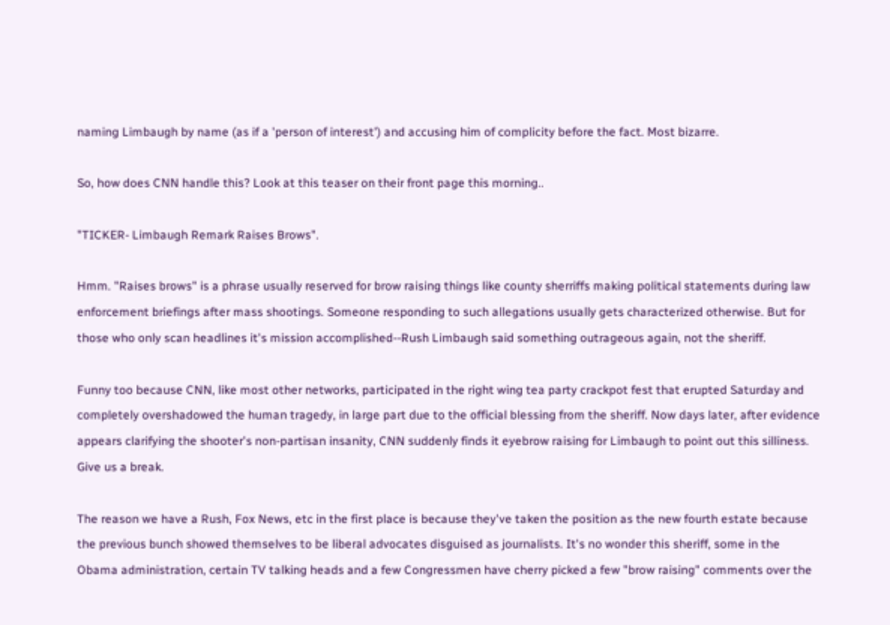naming Limbaugh by name (as if a 'person of interest') and accusing him of complicity before the fact. Most bizarre.

So, how does CNN handle this? Look at this teaser on their front page this morning..

"TICKER- Limbaugh Remark Raises Brows".

Hmm. "Raises brows" is a phrase usually reserved for brow raising things like county sherriffs making political statements during law enforcement briefings after mass shootings. Someone responding to such allegations usually gets characterized otherwise. But for those who only scan headlines it's mission accomplished--Rush Limbaugh said something outrageous again, not the sheriff.

Funny too because CNN, like most other networks, participated in the right wing tea party crackpot fest that erupted Saturday and completely overshadowed the human tragedy, in large part due to the official blessing from the sheriff. Now days later, after evidence appears clarifying the shooter's non-partisan insanity, CNN suddenly finds it eyebrow raising for Limbaugh to point out this silliness. Give us a break.

The reason we have a Rush, Fox News, etc in the first place is because they've taken the position as the new fourth estate because the previous bunch showed themselves to be liberal advocates disguised as journalists. It's no wonder this sheriff, some in the Obama administration, certain TV talking heads and a few Congressmen have cherry picked a few "brow raising" comments over the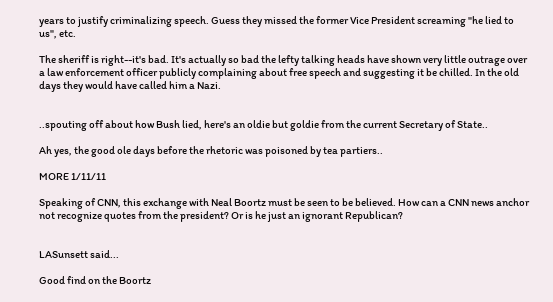years to justify criminalizing speech. Guess they missed the former Vice President screaming "he lied to us", etc.

The sheriff is right--it's bad. It's actually so bad the lefty talking heads have shown very little outrage over a law enforcement officer publicly complaining about free speech and suggesting it be chilled. In the old days they would have called him a Nazi.


..spouting off about how Bush lied, here's an oldie but goldie from the current Secretary of State..

Ah yes, the good ole days before the rhetoric was poisoned by tea partiers..

MORE 1/11/11

Speaking of CNN, this exchange with Neal Boortz must be seen to be believed. How can a CNN news anchor not recognize quotes from the president? Or is he just an ignorant Republican?


LASunsett said...

Good find on the Boortz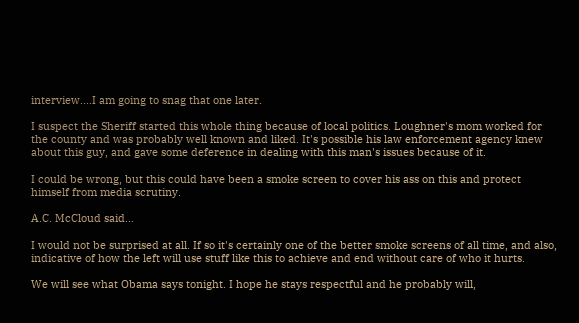interview....I am going to snag that one later.

I suspect the Sheriff started this whole thing because of local politics. Loughner's mom worked for the county and was probably well known and liked. It's possible his law enforcement agency knew about this guy, and gave some deference in dealing with this man's issues because of it.

I could be wrong, but this could have been a smoke screen to cover his ass on this and protect himself from media scrutiny.

A.C. McCloud said...

I would not be surprised at all. If so it's certainly one of the better smoke screens of all time, and also, indicative of how the left will use stuff like this to achieve and end without care of who it hurts.

We will see what Obama says tonight. I hope he stays respectful and he probably will,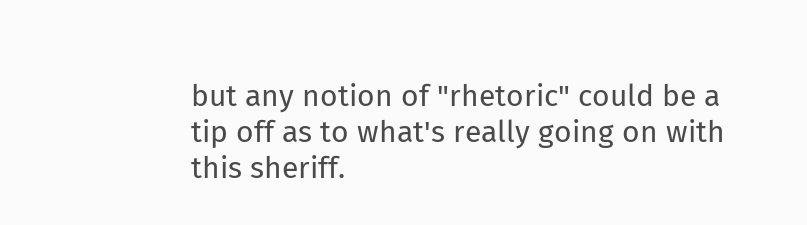but any notion of "rhetoric" could be a tip off as to what's really going on with this sheriff.